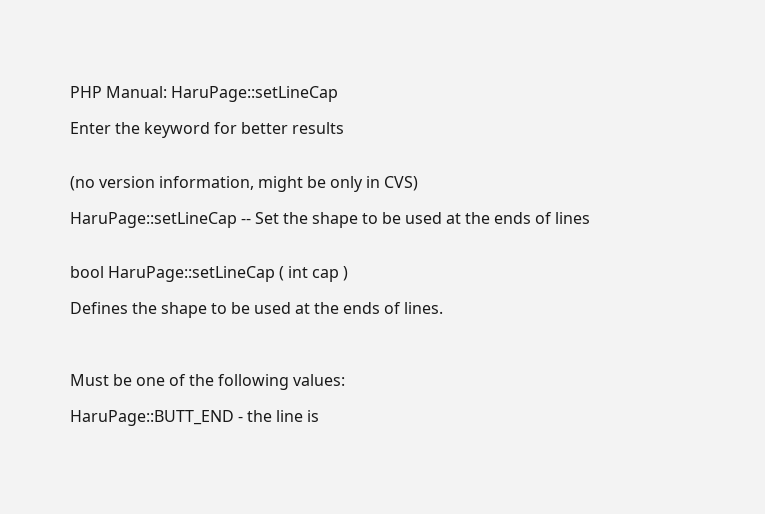PHP Manual: HaruPage::setLineCap

Enter the keyword for better results


(no version information, might be only in CVS)

HaruPage::setLineCap -- Set the shape to be used at the ends of lines


bool HaruPage::setLineCap ( int cap )

Defines the shape to be used at the ends of lines.



Must be one of the following values:

HaruPage::BUTT_END - the line is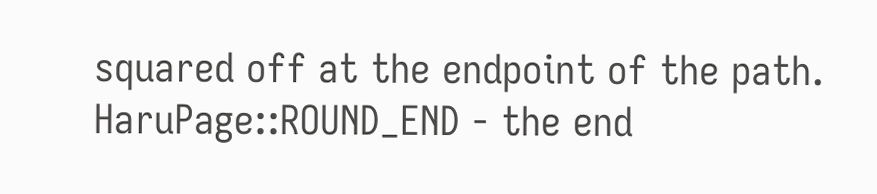squared off at the endpoint of the path.
HaruPage::ROUND_END - the end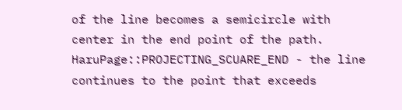of the line becomes a semicircle with center in the end point of the path.
HaruPage::PROJECTING_SCUARE_END - the line continues to the point that exceeds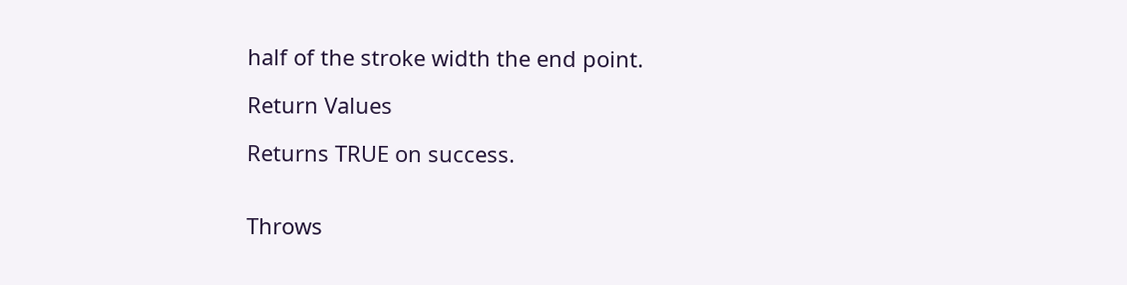half of the stroke width the end point.

Return Values

Returns TRUE on success.


Throws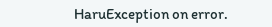HaruException on error.